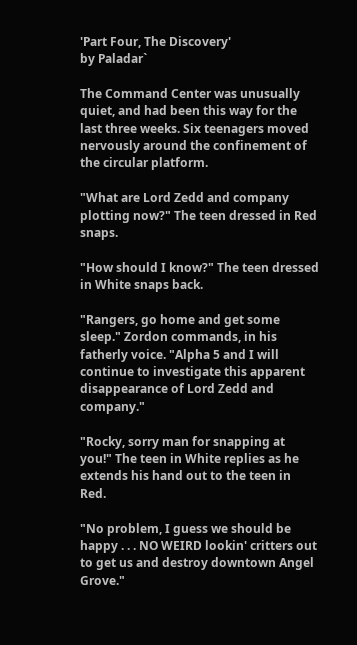'Part Four, The Discovery'
by Paladar`

The Command Center was unusually quiet, and had been this way for the last three weeks. Six teenagers moved nervously around the confinement of the circular platform.

"What are Lord Zedd and company plotting now?" The teen dressed in Red snaps.

"How should I know?" The teen dressed in White snaps back.

"Rangers, go home and get some sleep." Zordon commands, in his fatherly voice. "Alpha 5 and I will continue to investigate this apparent disappearance of Lord Zedd and company."

"Rocky, sorry man for snapping at you!" The teen in White replies as he extends his hand out to the teen in Red.

"No problem, I guess we should be happy . . . NO WEIRD lookin' critters out to get us and destroy downtown Angel Grove."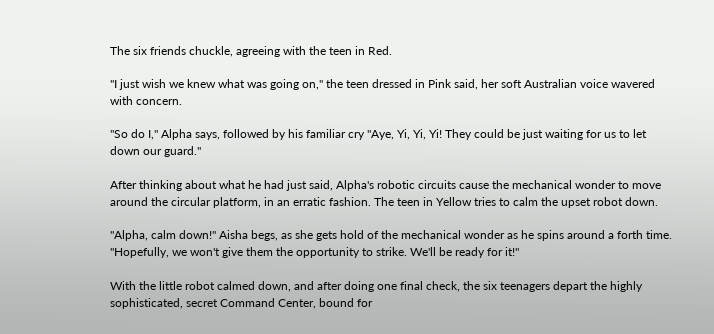The six friends chuckle, agreeing with the teen in Red.

"I just wish we knew what was going on," the teen dressed in Pink said, her soft Australian voice wavered with concern.

"So do I," Alpha says, followed by his familiar cry "Aye, Yi, Yi, Yi! They could be just waiting for us to let down our guard."

After thinking about what he had just said, Alpha's robotic circuits cause the mechanical wonder to move around the circular platform, in an erratic fashion. The teen in Yellow tries to calm the upset robot down.

"Alpha, calm down!" Aisha begs, as she gets hold of the mechanical wonder as he spins around a forth time. "Hopefully, we won't give them the opportunity to strike. We'll be ready for it!"

With the little robot calmed down, and after doing one final check, the six teenagers depart the highly sophisticated, secret Command Center, bound for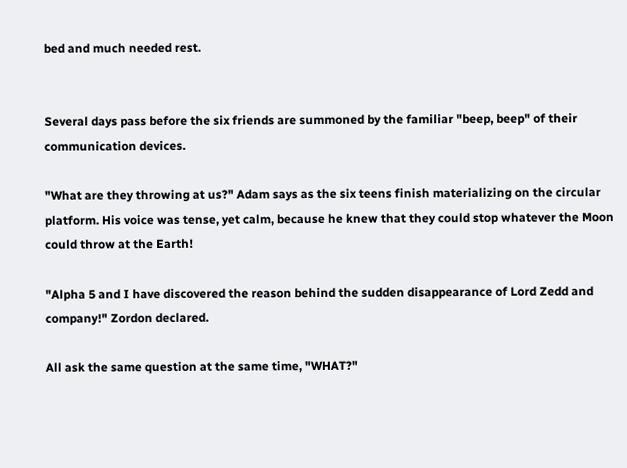bed and much needed rest.


Several days pass before the six friends are summoned by the familiar "beep, beep" of their communication devices.

"What are they throwing at us?" Adam says as the six teens finish materializing on the circular platform. His voice was tense, yet calm, because he knew that they could stop whatever the Moon could throw at the Earth!

"Alpha 5 and I have discovered the reason behind the sudden disappearance of Lord Zedd and company!" Zordon declared.

All ask the same question at the same time, "WHAT?"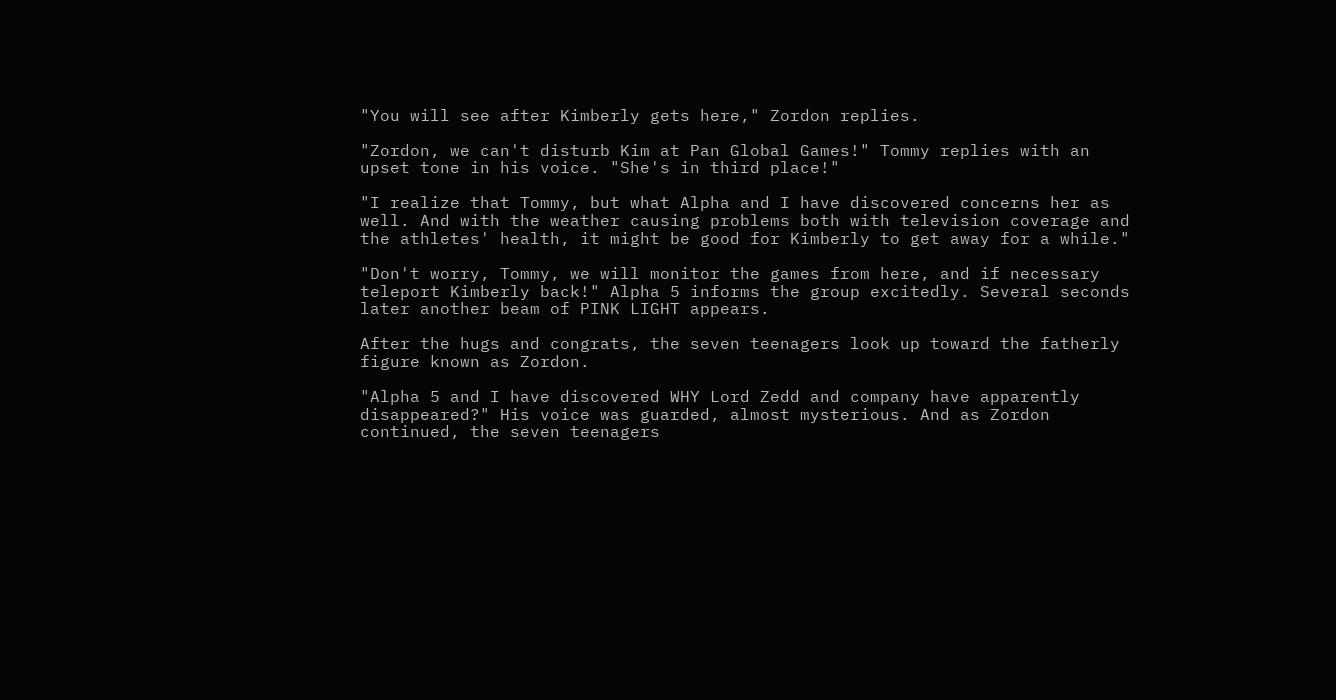"You will see after Kimberly gets here," Zordon replies.

"Zordon, we can't disturb Kim at Pan Global Games!" Tommy replies with an upset tone in his voice. "She's in third place!"

"I realize that Tommy, but what Alpha and I have discovered concerns her as well. And with the weather causing problems both with television coverage and the athletes' health, it might be good for Kimberly to get away for a while."

"Don't worry, Tommy, we will monitor the games from here, and if necessary teleport Kimberly back!" Alpha 5 informs the group excitedly. Several seconds later another beam of PINK LIGHT appears.

After the hugs and congrats, the seven teenagers look up toward the fatherly figure known as Zordon.

"Alpha 5 and I have discovered WHY Lord Zedd and company have apparently disappeared?" His voice was guarded, almost mysterious. And as Zordon continued, the seven teenagers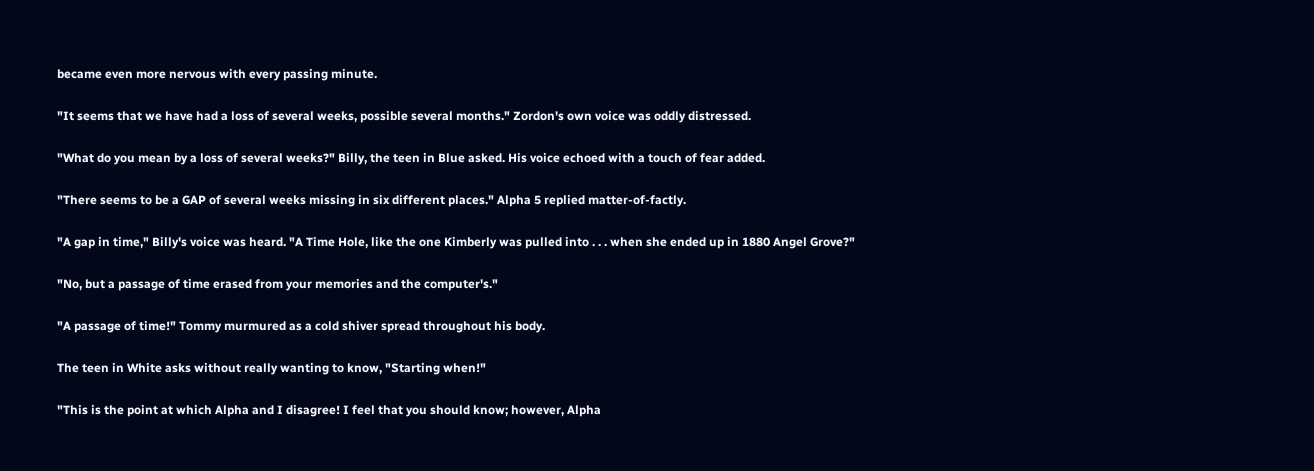became even more nervous with every passing minute.

"It seems that we have had a loss of several weeks, possible several months." Zordon's own voice was oddly distressed.

"What do you mean by a loss of several weeks?" Billy, the teen in Blue asked. His voice echoed with a touch of fear added.

"There seems to be a GAP of several weeks missing in six different places." Alpha 5 replied matter-of-factly.

"A gap in time," Billy's voice was heard. "A Time Hole, like the one Kimberly was pulled into . . . when she ended up in 1880 Angel Grove?"

"No, but a passage of time erased from your memories and the computer's."

"A passage of time!" Tommy murmured as a cold shiver spread throughout his body.

The teen in White asks without really wanting to know, "Starting when!"

"This is the point at which Alpha and I disagree! I feel that you should know; however, Alpha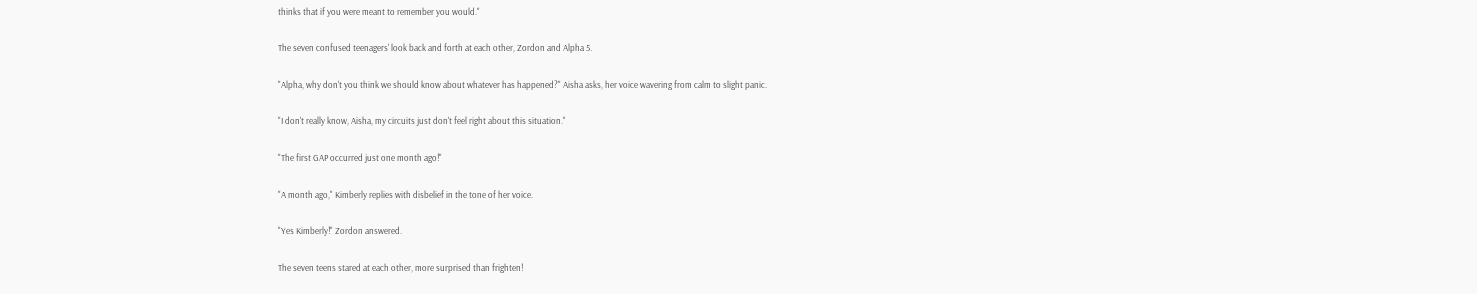thinks that if you were meant to remember you would."

The seven confused teenagers' look back and forth at each other, Zordon and Alpha 5.

"Alpha, why don't you think we should know about whatever has happened?" Aisha asks, her voice wavering from calm to slight panic.

"I don't really know, Aisha, my circuits just don't feel right about this situation."

"The first GAP occurred just one month ago!"

"A month ago," Kimberly replies with disbelief in the tone of her voice.

"Yes Kimberly!" Zordon answered.

The seven teens stared at each other, more surprised than frighten!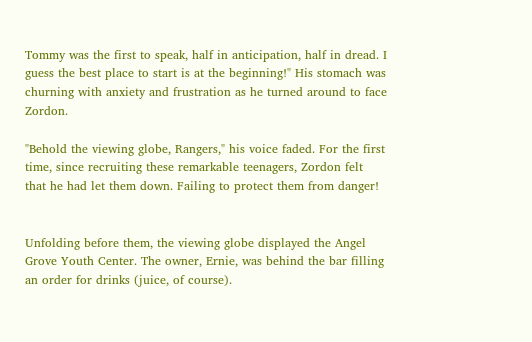Tommy was the first to speak, half in anticipation, half in dread. I guess the best place to start is at the beginning!" His stomach was churning with anxiety and frustration as he turned around to face Zordon.

"Behold the viewing globe, Rangers," his voice faded. For the first time, since recruiting these remarkable teenagers, Zordon felt that he had let them down. Failing to protect them from danger!


Unfolding before them, the viewing globe displayed the Angel Grove Youth Center. The owner, Ernie, was behind the bar filling an order for drinks (juice, of course).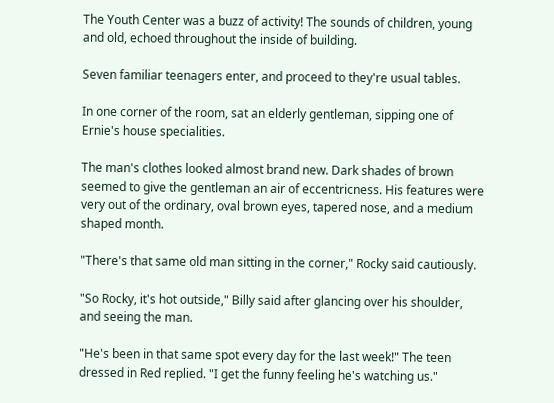The Youth Center was a buzz of activity! The sounds of children, young and old, echoed throughout the inside of building.

Seven familiar teenagers enter, and proceed to they're usual tables.

In one corner of the room, sat an elderly gentleman, sipping one of Ernie's house specialities.

The man's clothes looked almost brand new. Dark shades of brown seemed to give the gentleman an air of eccentricness. His features were very out of the ordinary, oval brown eyes, tapered nose, and a medium shaped month.

"There's that same old man sitting in the corner," Rocky said cautiously.

"So Rocky, it's hot outside," Billy said after glancing over his shoulder, and seeing the man.

"He's been in that same spot every day for the last week!" The teen dressed in Red replied. "I get the funny feeling he's watching us."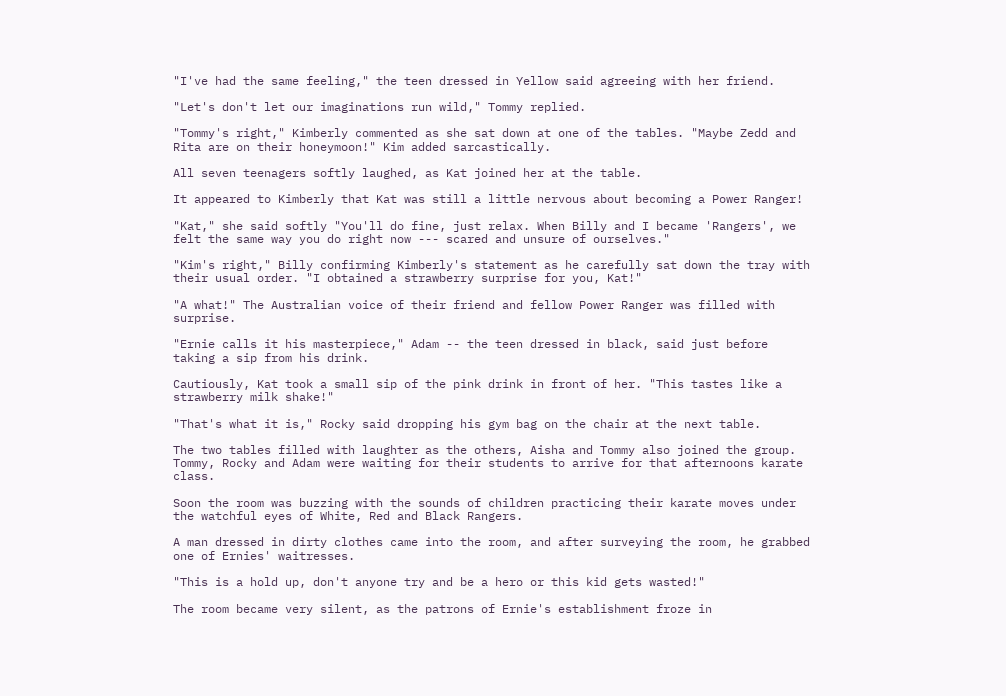"I've had the same feeling," the teen dressed in Yellow said agreeing with her friend.

"Let's don't let our imaginations run wild," Tommy replied.

"Tommy's right," Kimberly commented as she sat down at one of the tables. "Maybe Zedd and Rita are on their honeymoon!" Kim added sarcastically.

All seven teenagers softly laughed, as Kat joined her at the table.

It appeared to Kimberly that Kat was still a little nervous about becoming a Power Ranger!

"Kat," she said softly "You'll do fine, just relax. When Billy and I became 'Rangers', we felt the same way you do right now --- scared and unsure of ourselves."

"Kim's right," Billy confirming Kimberly's statement as he carefully sat down the tray with their usual order. "I obtained a strawberry surprise for you, Kat!"

"A what!" The Australian voice of their friend and fellow Power Ranger was filled with surprise.

"Ernie calls it his masterpiece," Adam -- the teen dressed in black, said just before taking a sip from his drink.

Cautiously, Kat took a small sip of the pink drink in front of her. "This tastes like a strawberry milk shake!"

"That's what it is," Rocky said dropping his gym bag on the chair at the next table.

The two tables filled with laughter as the others, Aisha and Tommy also joined the group. Tommy, Rocky and Adam were waiting for their students to arrive for that afternoons karate class.

Soon the room was buzzing with the sounds of children practicing their karate moves under the watchful eyes of White, Red and Black Rangers.

A man dressed in dirty clothes came into the room, and after surveying the room, he grabbed one of Ernies' waitresses.

"This is a hold up, don't anyone try and be a hero or this kid gets wasted!"

The room became very silent, as the patrons of Ernie's establishment froze in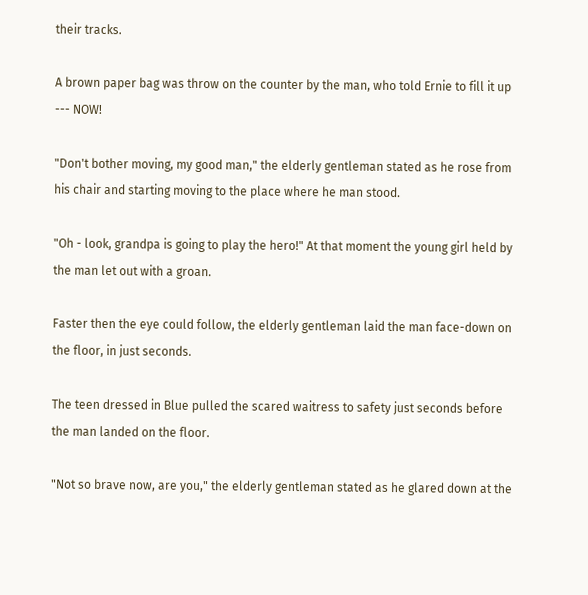their tracks.

A brown paper bag was throw on the counter by the man, who told Ernie to fill it up --- NOW!

"Don't bother moving, my good man," the elderly gentleman stated as he rose from his chair and starting moving to the place where he man stood.

"Oh - look, grandpa is going to play the hero!" At that moment the young girl held by the man let out with a groan.

Faster then the eye could follow, the elderly gentleman laid the man face-down on the floor, in just seconds.

The teen dressed in Blue pulled the scared waitress to safety just seconds before the man landed on the floor.

"Not so brave now, are you," the elderly gentleman stated as he glared down at the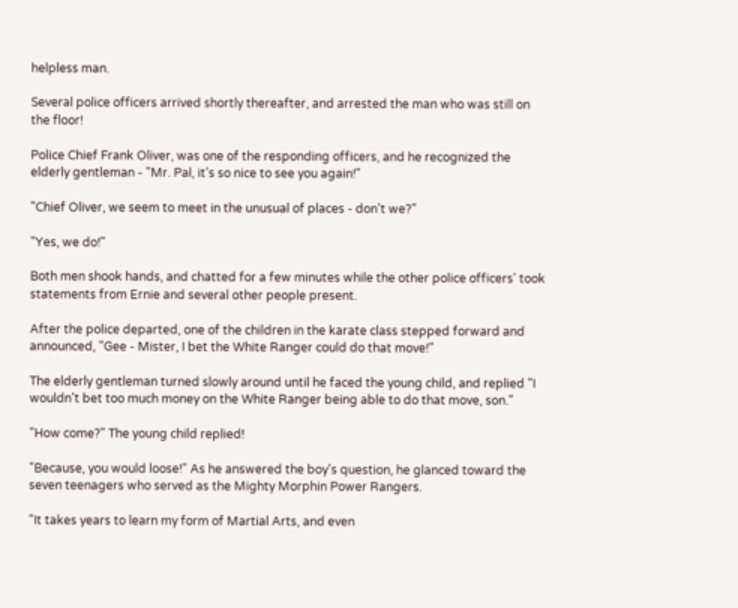helpless man.

Several police officers arrived shortly thereafter, and arrested the man who was still on the floor!

Police Chief Frank Oliver, was one of the responding officers, and he recognized the elderly gentleman - "Mr. Pal, it's so nice to see you again!"

"Chief Oliver, we seem to meet in the unusual of places - don't we?"

"Yes, we do!"

Both men shook hands, and chatted for a few minutes while the other police officers' took statements from Ernie and several other people present.

After the police departed, one of the children in the karate class stepped forward and announced, "Gee - Mister, I bet the White Ranger could do that move!"

The elderly gentleman turned slowly around until he faced the young child, and replied "I wouldn't bet too much money on the White Ranger being able to do that move, son."

"How come?" The young child replied!

"Because, you would loose!" As he answered the boy's question, he glanced toward the seven teenagers who served as the Mighty Morphin Power Rangers.

"It takes years to learn my form of Martial Arts, and even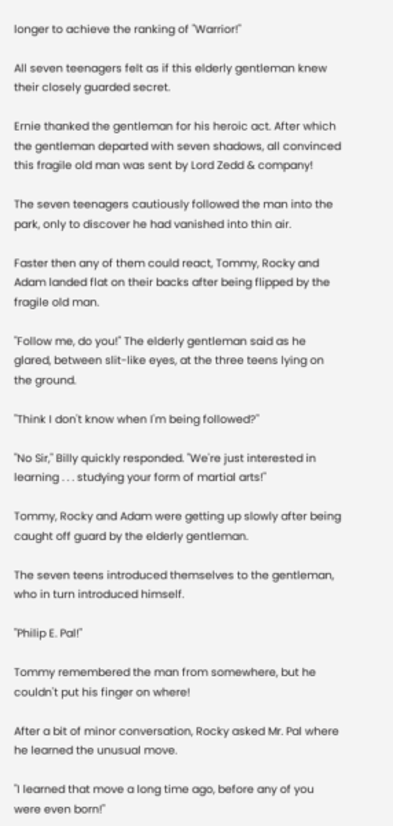longer to achieve the ranking of "Warrior!"

All seven teenagers felt as if this elderly gentleman knew their closely guarded secret.

Ernie thanked the gentleman for his heroic act. After which the gentleman departed with seven shadows, all convinced this fragile old man was sent by Lord Zedd & company!

The seven teenagers cautiously followed the man into the park, only to discover he had vanished into thin air.

Faster then any of them could react, Tommy, Rocky and Adam landed flat on their backs after being flipped by the fragile old man.

"Follow me, do you!" The elderly gentleman said as he glared, between slit-like eyes, at the three teens lying on the ground.

"Think I don't know when I'm being followed?"

"No Sir," Billy quickly responded. "We're just interested in learning . . . studying your form of martial arts!"

Tommy, Rocky and Adam were getting up slowly after being caught off guard by the elderly gentleman.

The seven teens introduced themselves to the gentleman, who in turn introduced himself.

"Philip E. Pal!"

Tommy remembered the man from somewhere, but he couldn't put his finger on where!

After a bit of minor conversation, Rocky asked Mr. Pal where he learned the unusual move.

"I learned that move a long time ago, before any of you were even born!"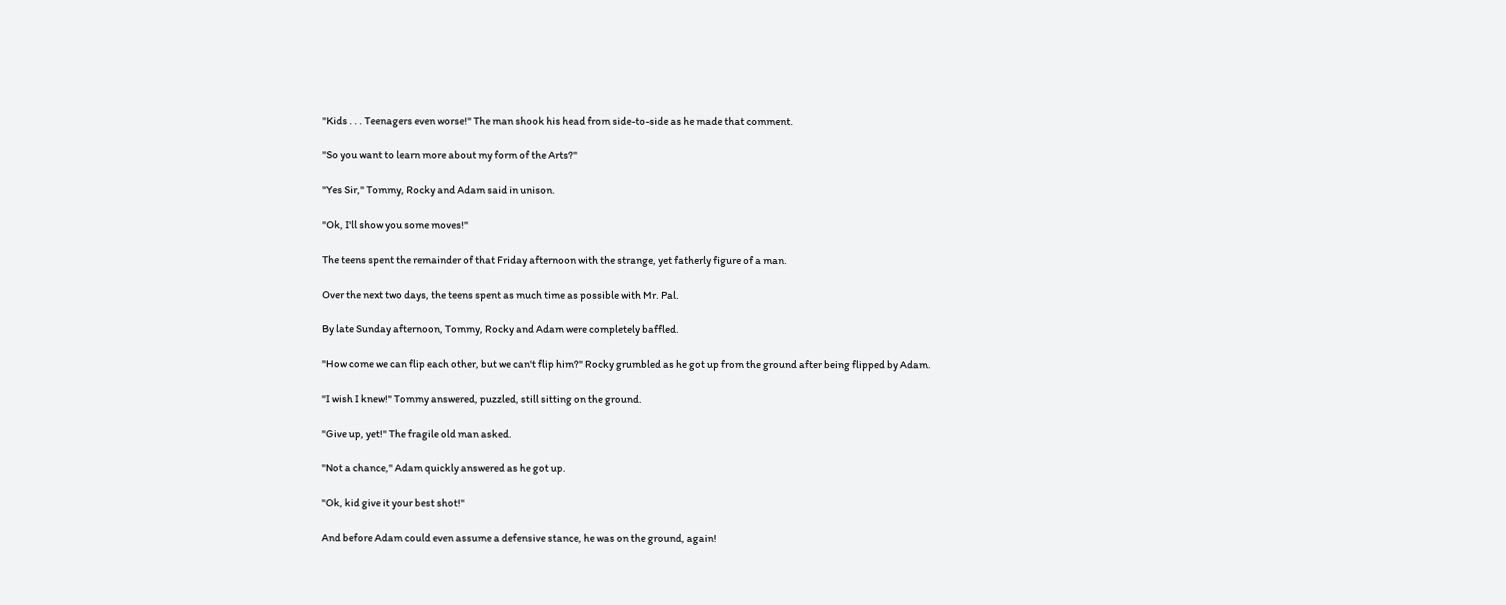"Kids . . . Teenagers even worse!" The man shook his head from side-to-side as he made that comment.

"So you want to learn more about my form of the Arts?"

"Yes Sir," Tommy, Rocky and Adam said in unison.

"Ok, I'll show you some moves!"

The teens spent the remainder of that Friday afternoon with the strange, yet fatherly figure of a man.

Over the next two days, the teens spent as much time as possible with Mr. Pal.

By late Sunday afternoon, Tommy, Rocky and Adam were completely baffled.

"How come we can flip each other, but we can't flip him?" Rocky grumbled as he got up from the ground after being flipped by Adam.

"I wish I knew!" Tommy answered, puzzled, still sitting on the ground.

"Give up, yet!" The fragile old man asked.

"Not a chance," Adam quickly answered as he got up.

"Ok, kid give it your best shot!"

And before Adam could even assume a defensive stance, he was on the ground, again!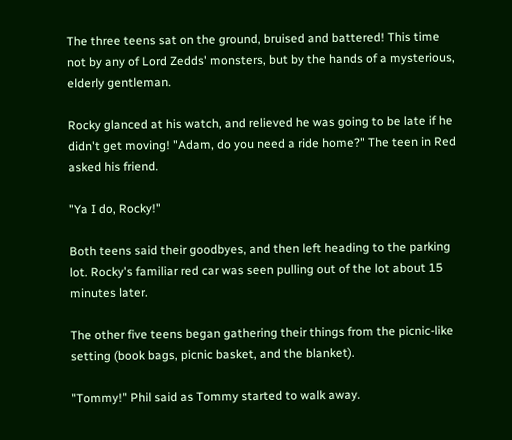The three teens sat on the ground, bruised and battered! This time not by any of Lord Zedds' monsters, but by the hands of a mysterious, elderly gentleman.

Rocky glanced at his watch, and relieved he was going to be late if he didn't get moving! "Adam, do you need a ride home?" The teen in Red asked his friend.

"Ya I do, Rocky!"

Both teens said their goodbyes, and then left heading to the parking lot. Rocky's familiar red car was seen pulling out of the lot about 15 minutes later.

The other five teens began gathering their things from the picnic-like setting (book bags, picnic basket, and the blanket).

"Tommy!" Phil said as Tommy started to walk away.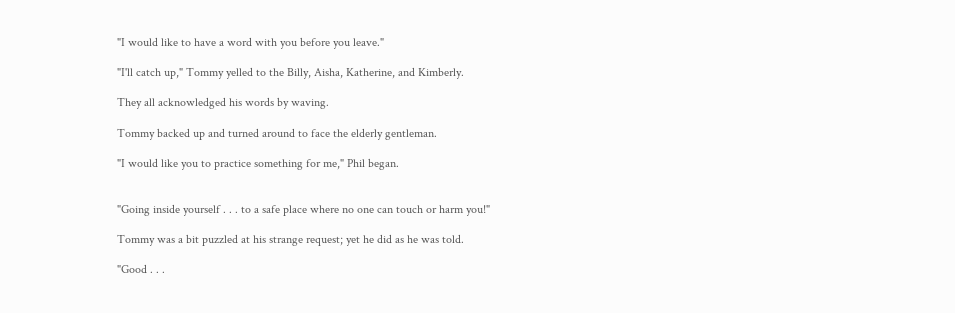"I would like to have a word with you before you leave."

"I'll catch up," Tommy yelled to the Billy, Aisha, Katherine, and Kimberly.

They all acknowledged his words by waving.

Tommy backed up and turned around to face the elderly gentleman.

"I would like you to practice something for me," Phil began.


"Going inside yourself . . . to a safe place where no one can touch or harm you!"

Tommy was a bit puzzled at his strange request; yet he did as he was told.

"Good . . .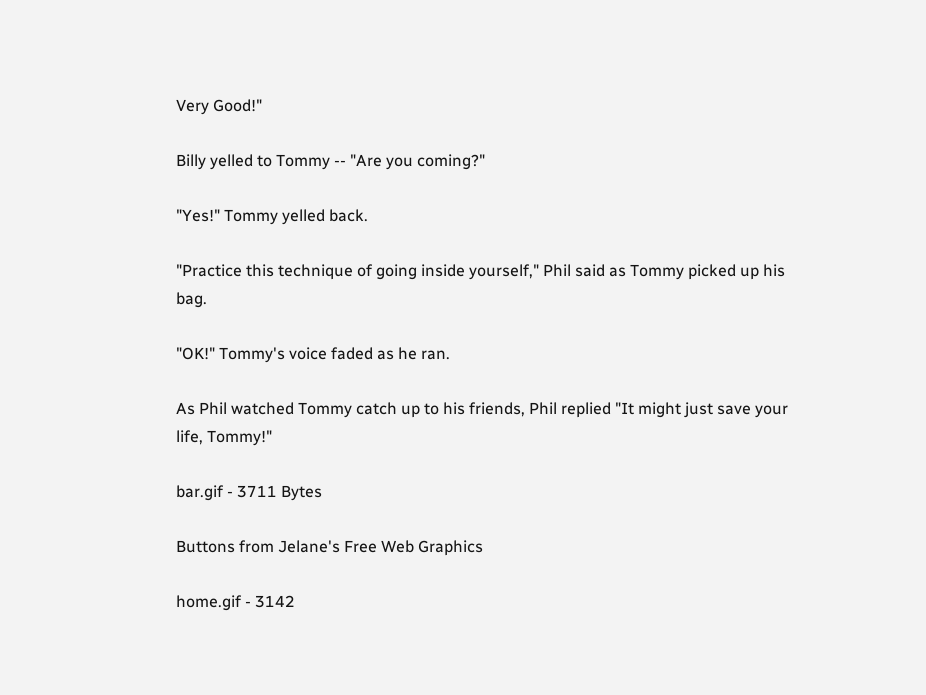Very Good!"

Billy yelled to Tommy -- "Are you coming?"

"Yes!" Tommy yelled back.

"Practice this technique of going inside yourself," Phil said as Tommy picked up his bag.

"OK!" Tommy's voice faded as he ran.

As Phil watched Tommy catch up to his friends, Phil replied "It might just save your life, Tommy!"

bar.gif - 3711 Bytes

Buttons from Jelane's Free Web Graphics

home.gif - 3142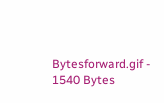Bytesforward.gif - 1540 Bytes